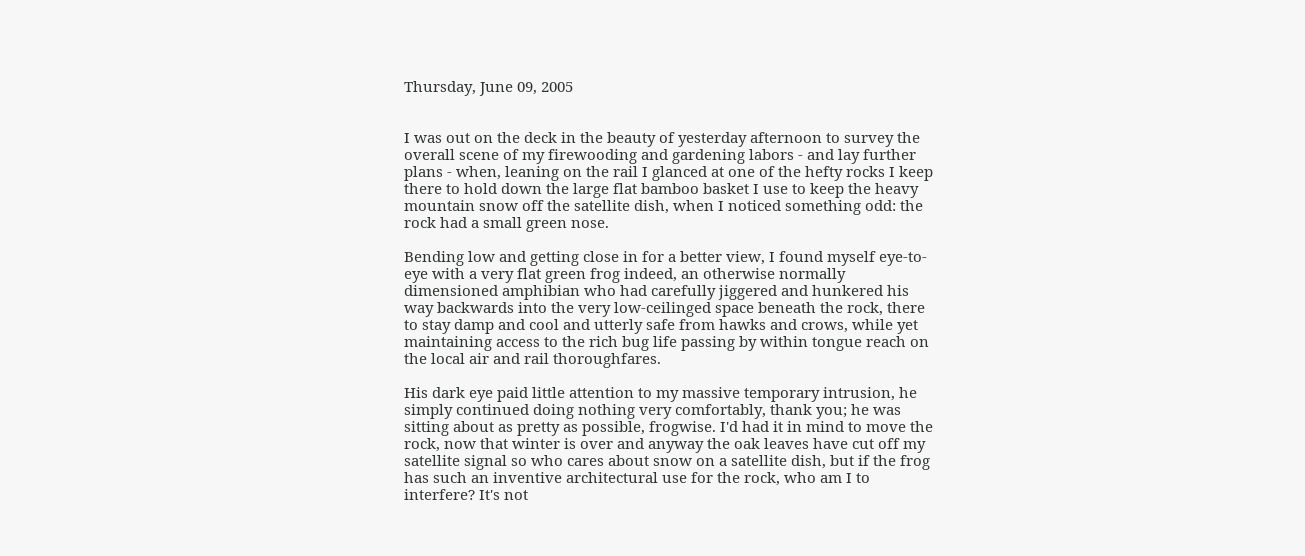Thursday, June 09, 2005


I was out on the deck in the beauty of yesterday afternoon to survey the overall scene of my firewooding and gardening labors - and lay further plans - when, leaning on the rail I glanced at one of the hefty rocks I keep there to hold down the large flat bamboo basket I use to keep the heavy mountain snow off the satellite dish, when I noticed something odd: the rock had a small green nose.

Bending low and getting close in for a better view, I found myself eye-to-eye with a very flat green frog indeed, an otherwise normally dimensioned amphibian who had carefully jiggered and hunkered his way backwards into the very low-ceilinged space beneath the rock, there to stay damp and cool and utterly safe from hawks and crows, while yet maintaining access to the rich bug life passing by within tongue reach on the local air and rail thoroughfares.

His dark eye paid little attention to my massive temporary intrusion, he simply continued doing nothing very comfortably, thank you; he was sitting about as pretty as possible, frogwise. I'd had it in mind to move the rock, now that winter is over and anyway the oak leaves have cut off my satellite signal so who cares about snow on a satellite dish, but if the frog has such an inventive architectural use for the rock, who am I to interfere? It's not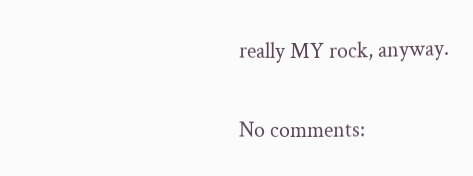really MY rock, anyway.

No comments: